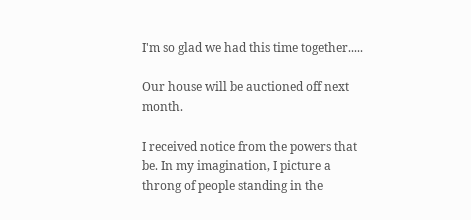I'm so glad we had this time together.....

Our house will be auctioned off next month.

I received notice from the powers that be. In my imagination, I picture a throng of people standing in the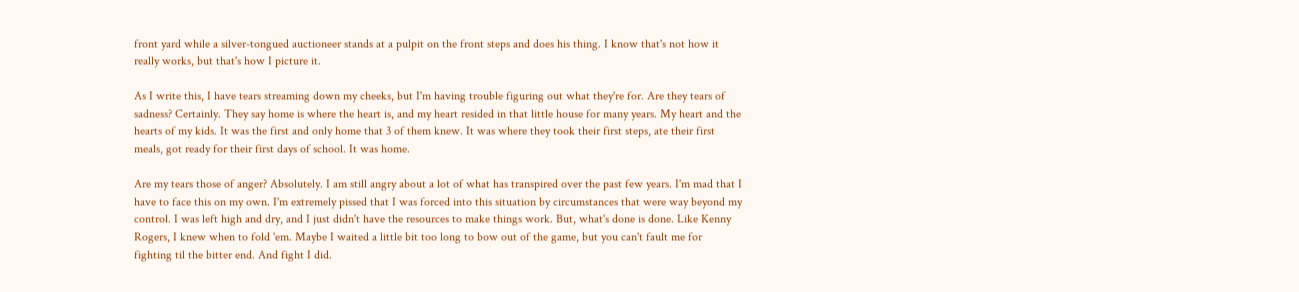front yard while a silver-tongued auctioneer stands at a pulpit on the front steps and does his thing. I know that's not how it really works, but that's how I picture it.

As I write this, I have tears streaming down my cheeks, but I'm having trouble figuring out what they're for. Are they tears of sadness? Certainly. They say home is where the heart is, and my heart resided in that little house for many years. My heart and the hearts of my kids. It was the first and only home that 3 of them knew. It was where they took their first steps, ate their first meals, got ready for their first days of school. It was home.

Are my tears those of anger? Absolutely. I am still angry about a lot of what has transpired over the past few years. I'm mad that I have to face this on my own. I'm extremely pissed that I was forced into this situation by circumstances that were way beyond my control. I was left high and dry, and I just didn't have the resources to make things work. But, what's done is done. Like Kenny Rogers, I knew when to fold 'em. Maybe I waited a little bit too long to bow out of the game, but you can't fault me for fighting til the bitter end. And fight I did.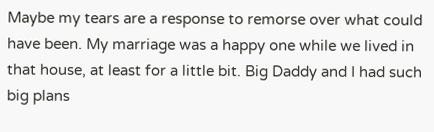Maybe my tears are a response to remorse over what could have been. My marriage was a happy one while we lived in that house, at least for a little bit. Big Daddy and I had such big plans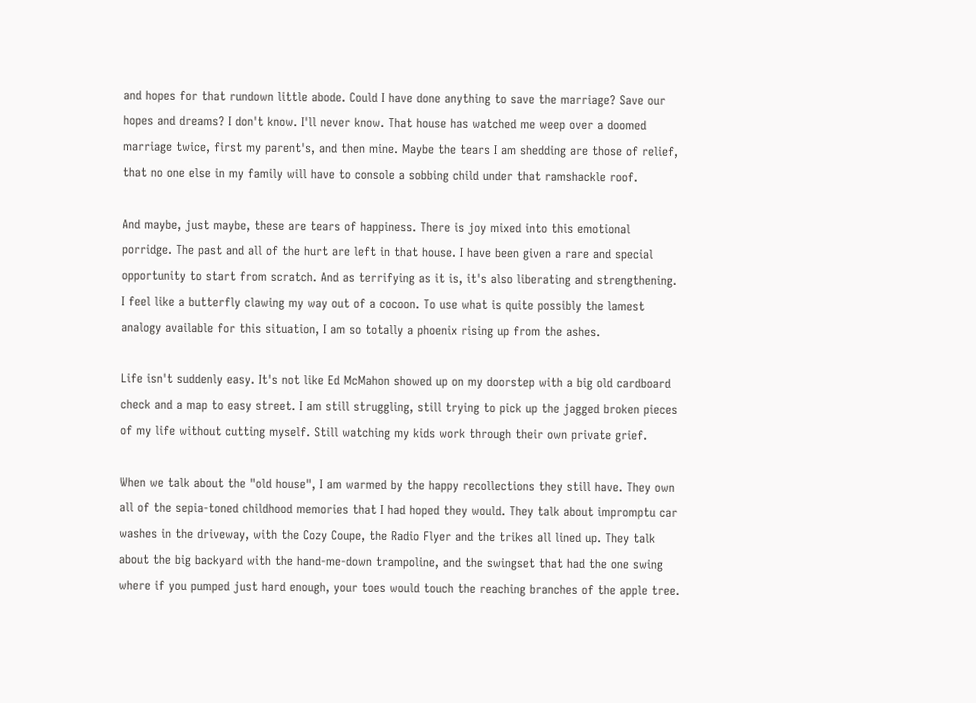and hopes for that rundown little abode. Could I have done anything to save the marriage? Save our hopes and dreams? I don't know. I'll never know. That house has watched me weep over a doomed marriage twice, first my parent's, and then mine. Maybe the tears I am shedding are those of relief, that no one else in my family will have to console a sobbing child under that ramshackle roof.

And maybe, just maybe, these are tears of happiness. There is joy mixed into this emotional porridge. The past and all of the hurt are left in that house. I have been given a rare and special opportunity to start from scratch. And as terrifying as it is, it's also liberating and strengthening. I feel like a butterfly clawing my way out of a cocoon. To use what is quite possibly the lamest analogy available for this situation, I am so totally a phoenix rising up from the ashes.

Life isn't suddenly easy. It's not like Ed McMahon showed up on my doorstep with a big old cardboard check and a map to easy street. I am still struggling, still trying to pick up the jagged broken pieces of my life without cutting myself. Still watching my kids work through their own private grief.

When we talk about the "old house", I am warmed by the happy recollections they still have. They own all of the sepia-toned childhood memories that I had hoped they would. They talk about impromptu car washes in the driveway, with the Cozy Coupe, the Radio Flyer and the trikes all lined up. They talk about the big backyard with the hand-me-down trampoline, and the swingset that had the one swing where if you pumped just hard enough, your toes would touch the reaching branches of the apple tree.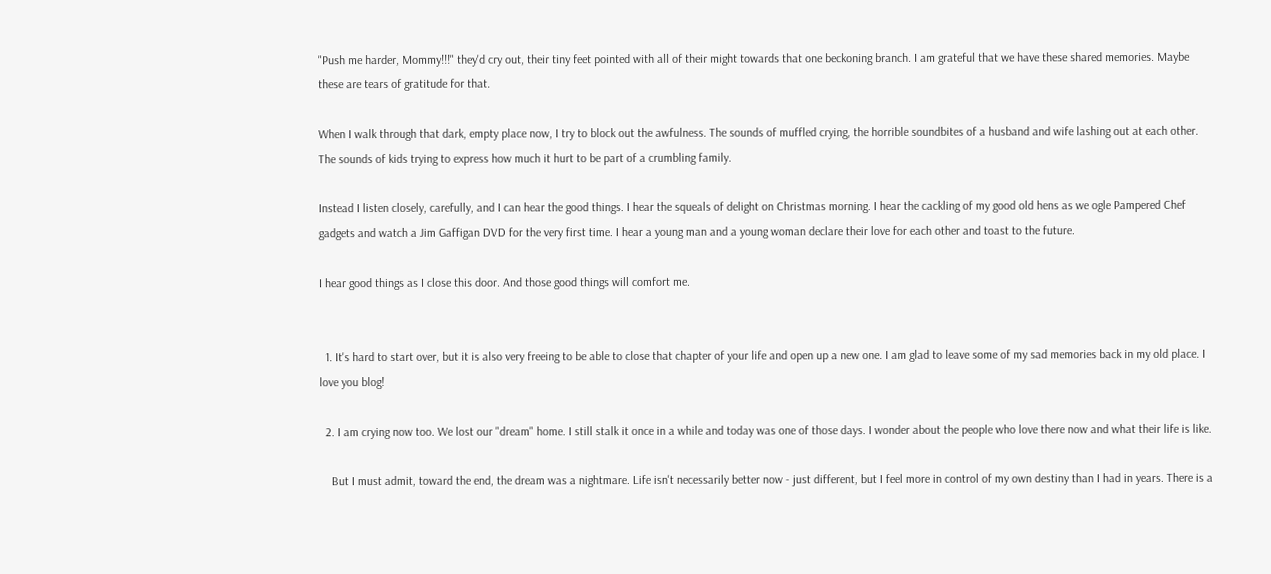"Push me harder, Mommy!!!" they'd cry out, their tiny feet pointed with all of their might towards that one beckoning branch. I am grateful that we have these shared memories. Maybe these are tears of gratitude for that.

When I walk through that dark, empty place now, I try to block out the awfulness. The sounds of muffled crying, the horrible soundbites of a husband and wife lashing out at each other. The sounds of kids trying to express how much it hurt to be part of a crumbling family.

Instead I listen closely, carefully, and I can hear the good things. I hear the squeals of delight on Christmas morning. I hear the cackling of my good old hens as we ogle Pampered Chef gadgets and watch a Jim Gaffigan DVD for the very first time. I hear a young man and a young woman declare their love for each other and toast to the future.

I hear good things as I close this door. And those good things will comfort me.


  1. It's hard to start over, but it is also very freeing to be able to close that chapter of your life and open up a new one. I am glad to leave some of my sad memories back in my old place. I love you blog!

  2. I am crying now too. We lost our "dream" home. I still stalk it once in a while and today was one of those days. I wonder about the people who love there now and what their life is like.

    But I must admit, toward the end, the dream was a nightmare. Life isn't necessarily better now - just different, but I feel more in control of my own destiny than I had in years. There is a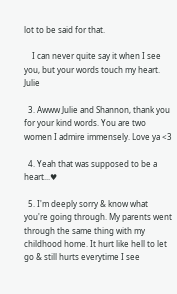lot to be said for that.

    I can never quite say it when I see you, but your words touch my heart. Julie

  3. Awww Julie and Shannon, thank you for your kind words. You are two women I admire immensely. Love ya <3

  4. Yeah that was supposed to be a heart...♥

  5. I'm deeply sorry & know what you're going through. My parents went through the same thing with my childhood home. It hurt like hell to let go & still hurts everytime I see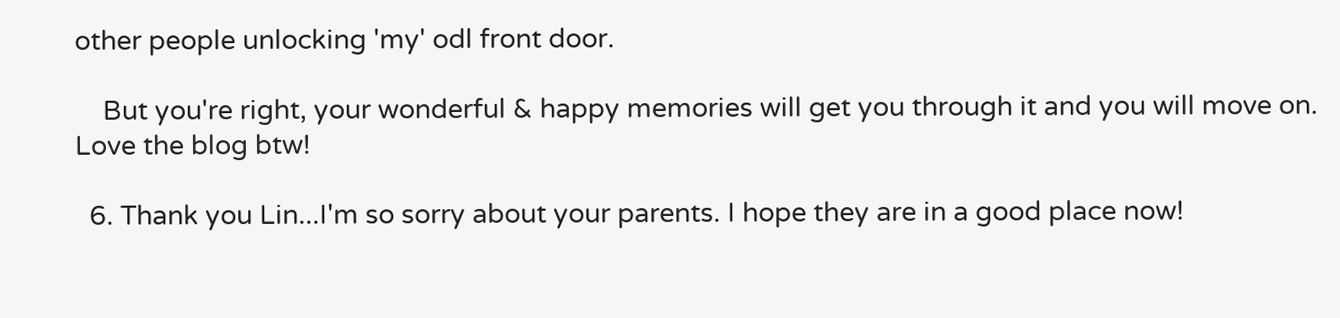other people unlocking 'my' odl front door.

    But you're right, your wonderful & happy memories will get you through it and you will move on. Love the blog btw!

  6. Thank you Lin...I'm so sorry about your parents. I hope they are in a good place now!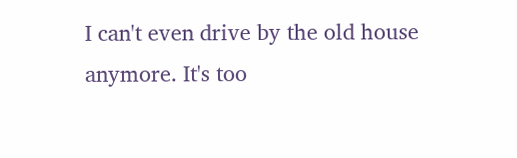I can't even drive by the old house anymore. It's too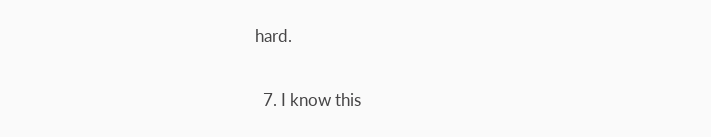hard.

  7. I know this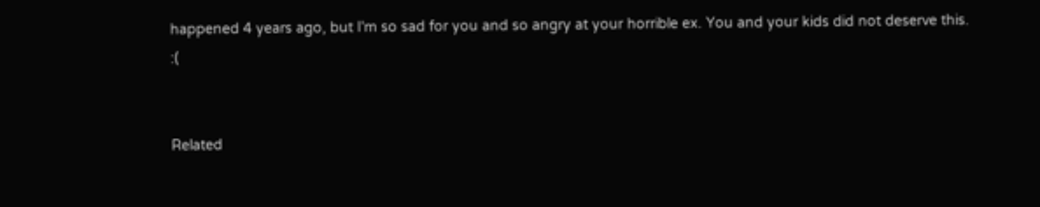happened 4 years ago, but I'm so sad for you and so angry at your horrible ex. You and your kids did not deserve this. :(


Related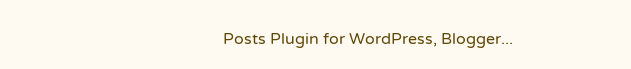Posts Plugin for WordPress, Blogger...